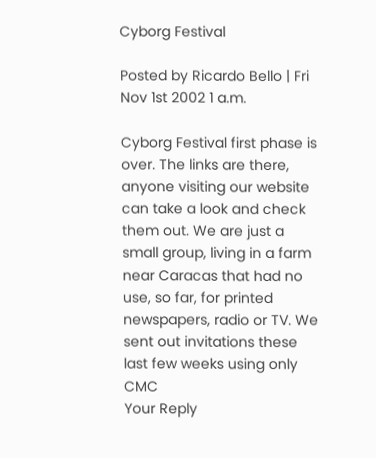Cyborg Festival

Posted by Ricardo Bello | Fri Nov 1st 2002 1 a.m.

Cyborg Festival first phase is over. The links are there, anyone visiting our website can take a look and check them out. We are just a small group, living in a farm near Caracas that had no use, so far, for printed newspapers, radio or TV. We sent out invitations these last few weeks using only CMC
Your Reply